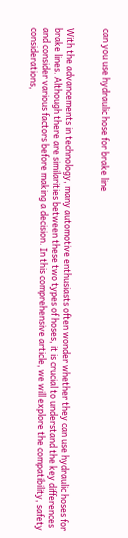can you use hydraulic hose for brake line


With the advancements in technology, many automotive enthusiasts often wonder whether they can use hydraulic hoses for brake lines. Although there are similarities between these two types of hoses, it is crucial to understand the key differences and consider various factors before making a decision. In this comprehensive article, we will explore the compatibility, safety considerations,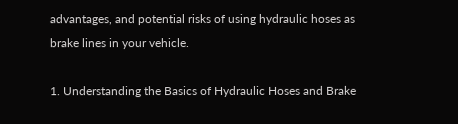advantages, and potential risks of using hydraulic hoses as brake lines in your vehicle.

1. Understanding the Basics of Hydraulic Hoses and Brake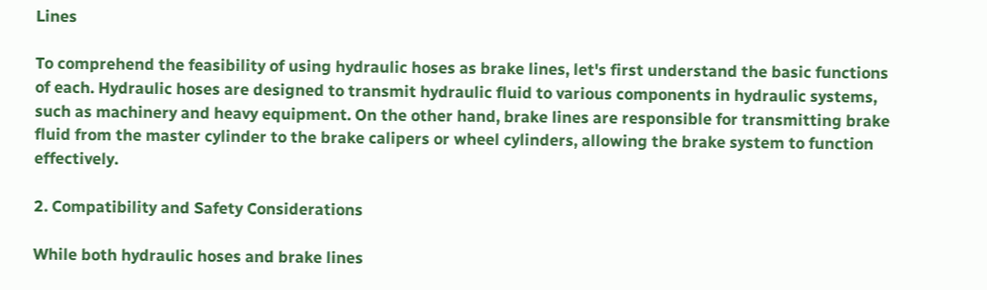Lines

To comprehend the feasibility of using hydraulic hoses as brake lines, let's first understand the basic functions of each. Hydraulic hoses are designed to transmit hydraulic fluid to various components in hydraulic systems, such as machinery and heavy equipment. On the other hand, brake lines are responsible for transmitting brake fluid from the master cylinder to the brake calipers or wheel cylinders, allowing the brake system to function effectively.

2. Compatibility and Safety Considerations

While both hydraulic hoses and brake lines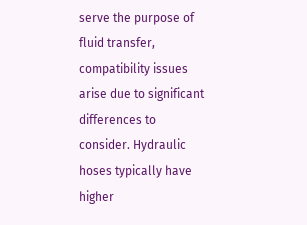serve the purpose of fluid transfer, compatibility issues arise due to significant differences to consider. Hydraulic hoses typically have higher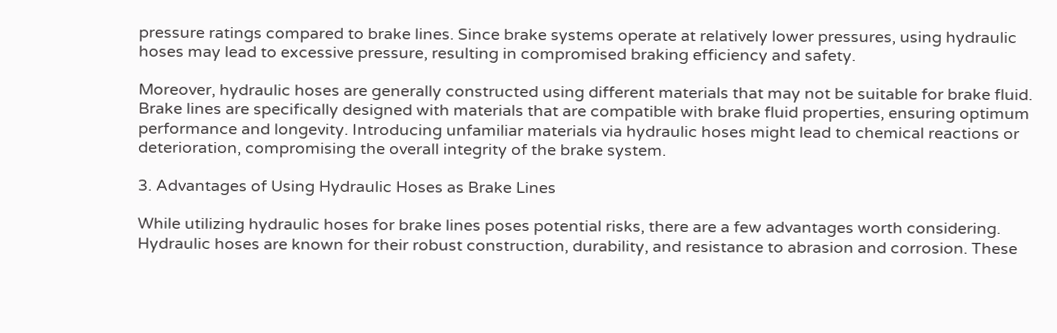pressure ratings compared to brake lines. Since brake systems operate at relatively lower pressures, using hydraulic hoses may lead to excessive pressure, resulting in compromised braking efficiency and safety.

Moreover, hydraulic hoses are generally constructed using different materials that may not be suitable for brake fluid. Brake lines are specifically designed with materials that are compatible with brake fluid properties, ensuring optimum performance and longevity. Introducing unfamiliar materials via hydraulic hoses might lead to chemical reactions or deterioration, compromising the overall integrity of the brake system.

3. Advantages of Using Hydraulic Hoses as Brake Lines

While utilizing hydraulic hoses for brake lines poses potential risks, there are a few advantages worth considering. Hydraulic hoses are known for their robust construction, durability, and resistance to abrasion and corrosion. These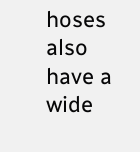hoses also have a wide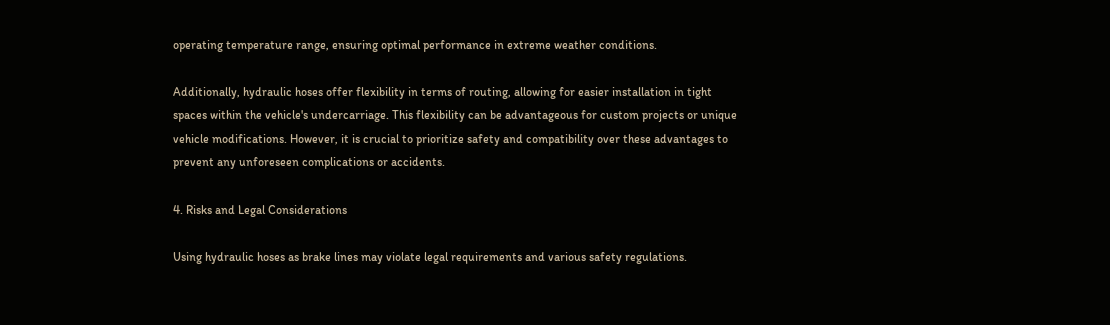operating temperature range, ensuring optimal performance in extreme weather conditions.

Additionally, hydraulic hoses offer flexibility in terms of routing, allowing for easier installation in tight spaces within the vehicle's undercarriage. This flexibility can be advantageous for custom projects or unique vehicle modifications. However, it is crucial to prioritize safety and compatibility over these advantages to prevent any unforeseen complications or accidents.

4. Risks and Legal Considerations

Using hydraulic hoses as brake lines may violate legal requirements and various safety regulations.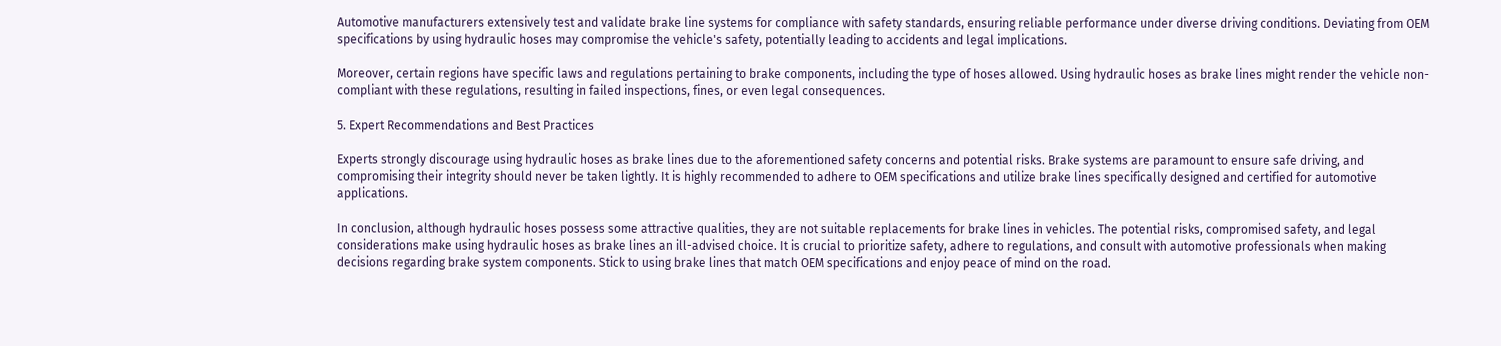Automotive manufacturers extensively test and validate brake line systems for compliance with safety standards, ensuring reliable performance under diverse driving conditions. Deviating from OEM specifications by using hydraulic hoses may compromise the vehicle's safety, potentially leading to accidents and legal implications.

Moreover, certain regions have specific laws and regulations pertaining to brake components, including the type of hoses allowed. Using hydraulic hoses as brake lines might render the vehicle non-compliant with these regulations, resulting in failed inspections, fines, or even legal consequences.

5. Expert Recommendations and Best Practices

Experts strongly discourage using hydraulic hoses as brake lines due to the aforementioned safety concerns and potential risks. Brake systems are paramount to ensure safe driving, and compromising their integrity should never be taken lightly. It is highly recommended to adhere to OEM specifications and utilize brake lines specifically designed and certified for automotive applications.

In conclusion, although hydraulic hoses possess some attractive qualities, they are not suitable replacements for brake lines in vehicles. The potential risks, compromised safety, and legal considerations make using hydraulic hoses as brake lines an ill-advised choice. It is crucial to prioritize safety, adhere to regulations, and consult with automotive professionals when making decisions regarding brake system components. Stick to using brake lines that match OEM specifications and enjoy peace of mind on the road.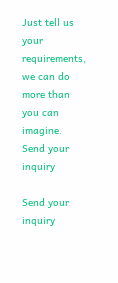Just tell us your requirements, we can do more than you can imagine.
Send your inquiry

Send your inquiry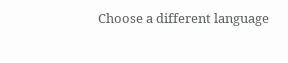Choose a different language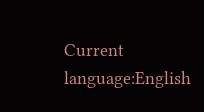Current language:English